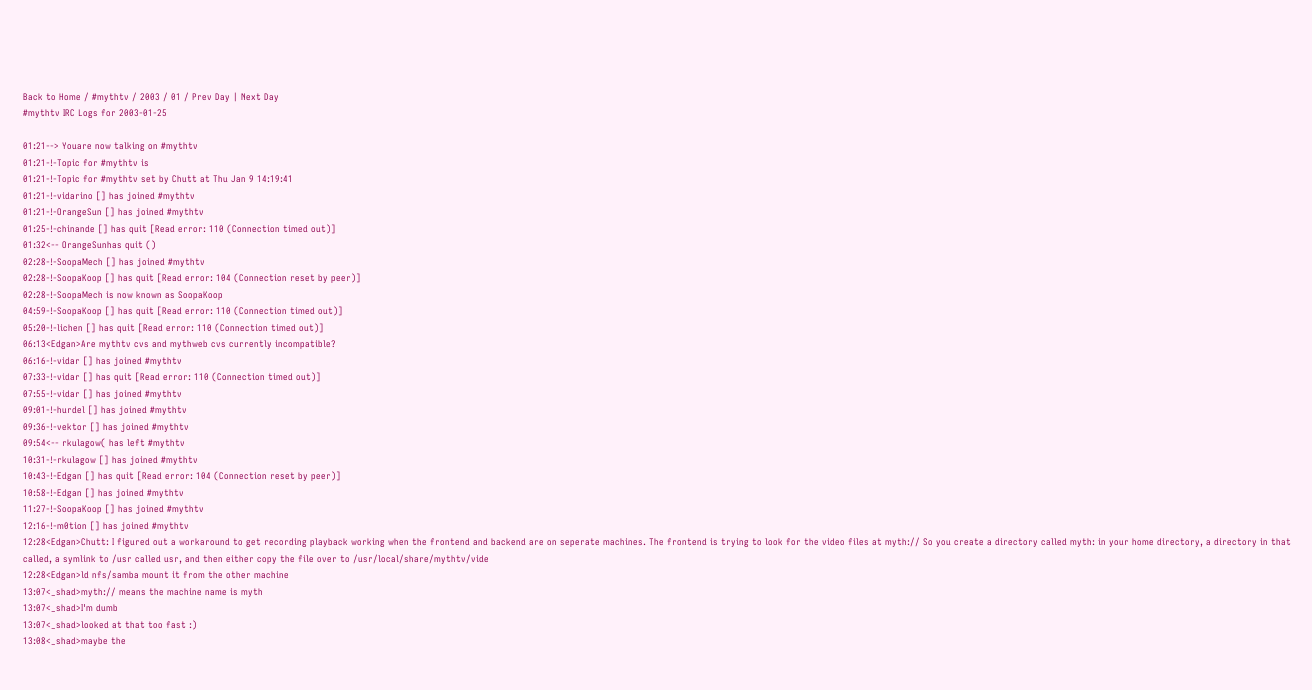Back to Home / #mythtv / 2003 / 01 / Prev Day | Next Day
#mythtv IRC Logs for 2003-01-25

01:21--> Youare now talking on #mythtv
01:21-!-Topic for #mythtv is
01:21-!-Topic for #mythtv set by Chutt at Thu Jan 9 14:19:41
01:21-!-vidarino [] has joined #mythtv
01:21-!-OrangeSun [] has joined #mythtv
01:25-!-chinande [] has quit [Read error: 110 (Connection timed out)]
01:32<-- OrangeSunhas quit ()
02:28-!-SoopaMech [] has joined #mythtv
02:28-!-SoopaKoop [] has quit [Read error: 104 (Connection reset by peer)]
02:28-!-SoopaMech is now known as SoopaKoop
04:59-!-SoopaKoop [] has quit [Read error: 110 (Connection timed out)]
05:20-!-lichen [] has quit [Read error: 110 (Connection timed out)]
06:13<Edgan>Are mythtv cvs and mythweb cvs currently incompatible?
06:16-!-vidar [] has joined #mythtv
07:33-!-vidar [] has quit [Read error: 110 (Connection timed out)]
07:55-!-vidar [] has joined #mythtv
09:01-!-hurdel [] has joined #mythtv
09:36-!-vektor [] has joined #mythtv
09:54<-- rkulagow( has left #mythtv
10:31-!-rkulagow [] has joined #mythtv
10:43-!-Edgan [] has quit [Read error: 104 (Connection reset by peer)]
10:58-!-Edgan [] has joined #mythtv
11:27-!-SoopaKoop [] has joined #mythtv
12:16-!-m0tion [] has joined #mythtv
12:28<Edgan>Chutt: I figured out a workaround to get recording playback working when the frontend and backend are on seperate machines. The frontend is trying to look for the video files at myth:// So you create a directory called myth: in your home directory, a directory in that called, a symlink to /usr called usr, and then either copy the file over to /usr/local/share/mythtv/vide
12:28<Edgan>ld nfs/samba mount it from the other machine
13:07<_shad>myth:// means the machine name is myth
13:07<_shad>I'm dumb
13:07<_shad>looked at that too fast :)
13:08<_shad>maybe the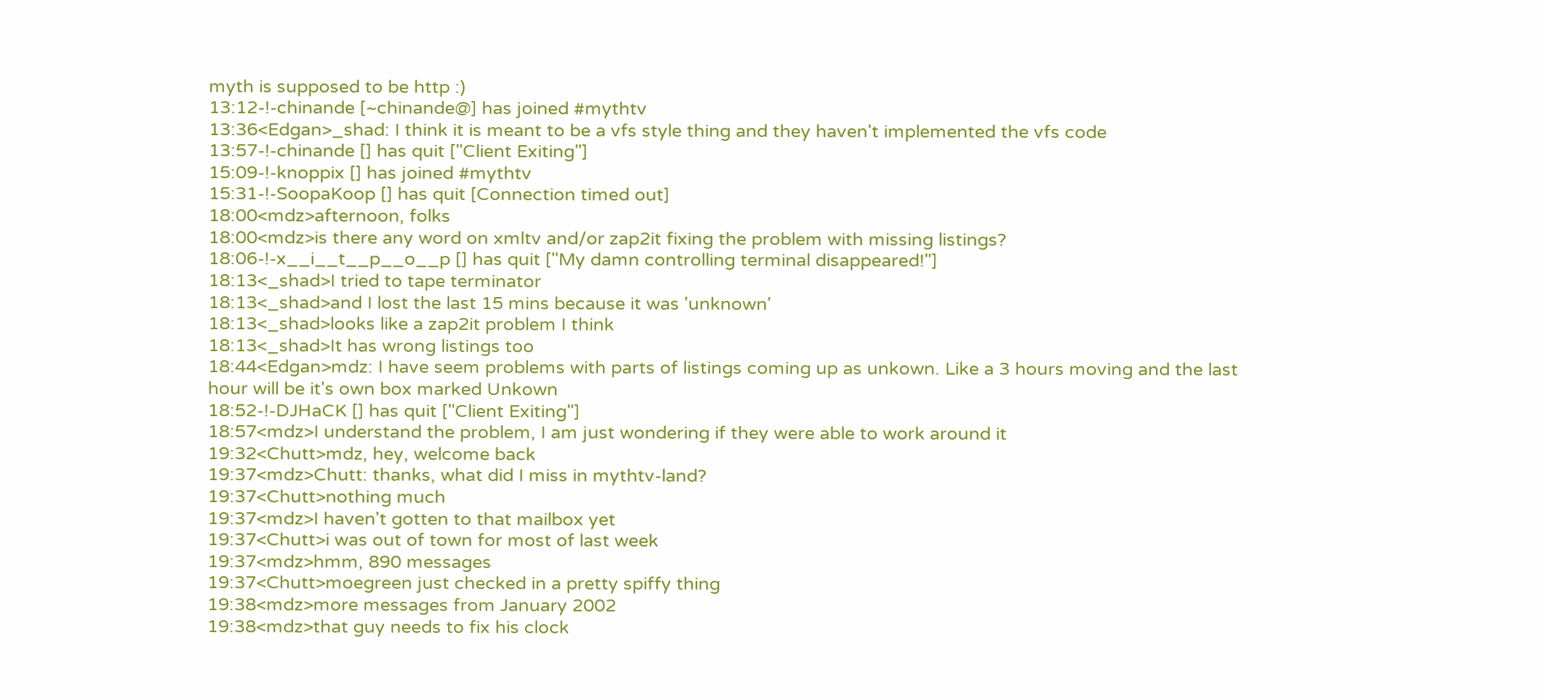myth is supposed to be http :)
13:12-!-chinande [~chinande@] has joined #mythtv
13:36<Edgan>_shad: I think it is meant to be a vfs style thing and they haven't implemented the vfs code
13:57-!-chinande [] has quit ["Client Exiting"]
15:09-!-knoppix [] has joined #mythtv
15:31-!-SoopaKoop [] has quit [Connection timed out]
18:00<mdz>afternoon, folks
18:00<mdz>is there any word on xmltv and/or zap2it fixing the problem with missing listings?
18:06-!-x__i__t__p__o__p [] has quit ["My damn controlling terminal disappeared!"]
18:13<_shad>I tried to tape terminator
18:13<_shad>and I lost the last 15 mins because it was 'unknown'
18:13<_shad>looks like a zap2it problem I think
18:13<_shad>It has wrong listings too
18:44<Edgan>mdz: I have seem problems with parts of listings coming up as unkown. Like a 3 hours moving and the last hour will be it's own box marked Unkown
18:52-!-DJHaCK [] has quit ["Client Exiting"]
18:57<mdz>I understand the problem, I am just wondering if they were able to work around it
19:32<Chutt>mdz, hey, welcome back
19:37<mdz>Chutt: thanks, what did I miss in mythtv-land?
19:37<Chutt>nothing much
19:37<mdz>I haven't gotten to that mailbox yet
19:37<Chutt>i was out of town for most of last week
19:37<mdz>hmm, 890 messages
19:37<Chutt>moegreen just checked in a pretty spiffy thing
19:38<mdz>more messages from January 2002
19:38<mdz>that guy needs to fix his clock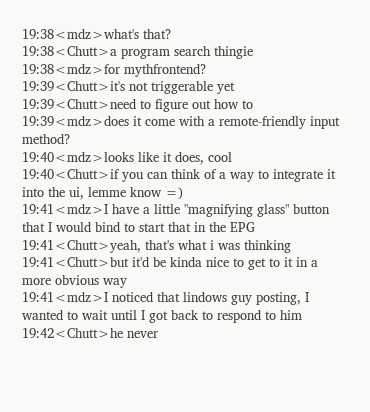19:38<mdz>what's that?
19:38<Chutt>a program search thingie
19:38<mdz>for mythfrontend?
19:39<Chutt>it's not triggerable yet
19:39<Chutt>need to figure out how to
19:39<mdz>does it come with a remote-friendly input method?
19:40<mdz>looks like it does, cool
19:40<Chutt>if you can think of a way to integrate it into the ui, lemme know =)
19:41<mdz>I have a little "magnifying glass" button that I would bind to start that in the EPG
19:41<Chutt>yeah, that's what i was thinking
19:41<Chutt>but it'd be kinda nice to get to it in a more obvious way
19:41<mdz>I noticed that lindows guy posting, I wanted to wait until I got back to respond to him
19:42<Chutt>he never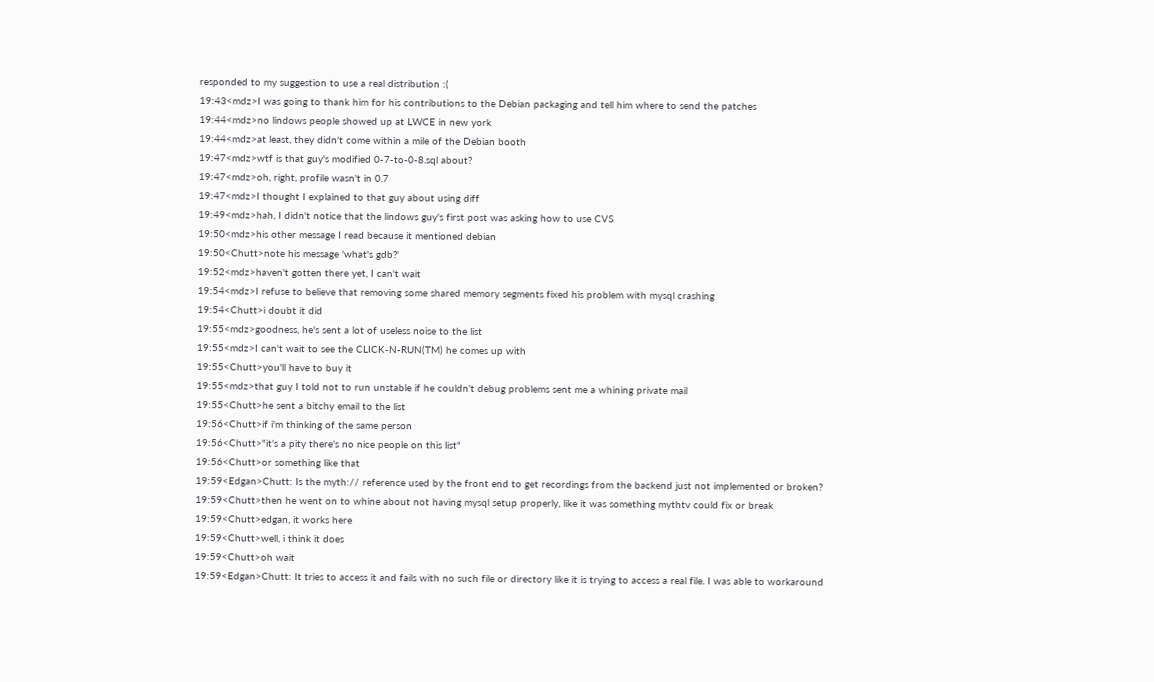responded to my suggestion to use a real distribution :(
19:43<mdz>I was going to thank him for his contributions to the Debian packaging and tell him where to send the patches
19:44<mdz>no lindows people showed up at LWCE in new york
19:44<mdz>at least, they didn't come within a mile of the Debian booth
19:47<mdz>wtf is that guy's modified 0-7-to-0-8.sql about?
19:47<mdz>oh, right, profile wasn't in 0.7
19:47<mdz>I thought I explained to that guy about using diff
19:49<mdz>hah, I didn't notice that the lindows guy's first post was asking how to use CVS
19:50<mdz>his other message I read because it mentioned debian
19:50<Chutt>note his message 'what's gdb?'
19:52<mdz>haven't gotten there yet, I can't wait
19:54<mdz>I refuse to believe that removing some shared memory segments fixed his problem with mysql crashing
19:54<Chutt>i doubt it did
19:55<mdz>goodness, he's sent a lot of useless noise to the list
19:55<mdz>I can't wait to see the CLICK-N-RUN(TM) he comes up with
19:55<Chutt>you'll have to buy it
19:55<mdz>that guy I told not to run unstable if he couldn't debug problems sent me a whining private mail
19:55<Chutt>he sent a bitchy email to the list
19:56<Chutt>if i'm thinking of the same person
19:56<Chutt>"it's a pity there's no nice people on this list"
19:56<Chutt>or something like that
19:59<Edgan>Chutt: Is the myth:// reference used by the front end to get recordings from the backend just not implemented or broken?
19:59<Chutt>then he went on to whine about not having mysql setup properly, like it was something mythtv could fix or break
19:59<Chutt>edgan, it works here
19:59<Chutt>well, i think it does
19:59<Chutt>oh wait
19:59<Edgan>Chutt: It tries to access it and fails with no such file or directory like it is trying to access a real file. I was able to workaround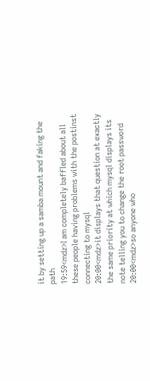it by setting up a samba mount and faking the path
19:59<mdz>I am completely baffled about all these people having problems with the postinst connecting to mysql
20:00<mdz>it displays that question at exactly the same priority at which mysql displays its note telling you to change the root password
20:00<mdz>so anyone who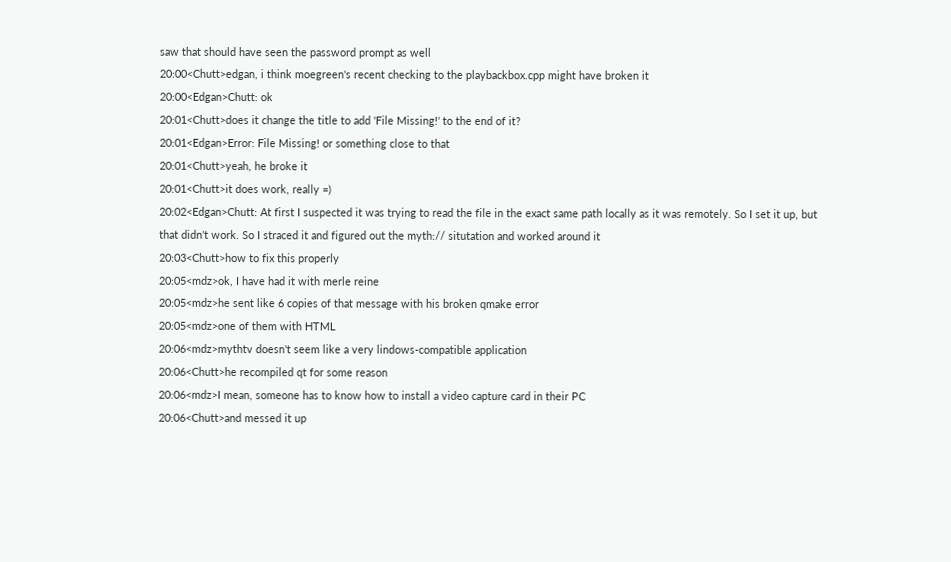saw that should have seen the password prompt as well
20:00<Chutt>edgan, i think moegreen's recent checking to the playbackbox.cpp might have broken it
20:00<Edgan>Chutt: ok
20:01<Chutt>does it change the title to add 'File Missing!' to the end of it?
20:01<Edgan>Error: File Missing! or something close to that
20:01<Chutt>yeah, he broke it
20:01<Chutt>it does work, really =)
20:02<Edgan>Chutt: At first I suspected it was trying to read the file in the exact same path locally as it was remotely. So I set it up, but that didn't work. So I straced it and figured out the myth:// situtation and worked around it
20:03<Chutt>how to fix this properly
20:05<mdz>ok, I have had it with merle reine
20:05<mdz>he sent like 6 copies of that message with his broken qmake error
20:05<mdz>one of them with HTML
20:06<mdz>mythtv doesn't seem like a very lindows-compatible application
20:06<Chutt>he recompiled qt for some reason
20:06<mdz>I mean, someone has to know how to install a video capture card in their PC
20:06<Chutt>and messed it up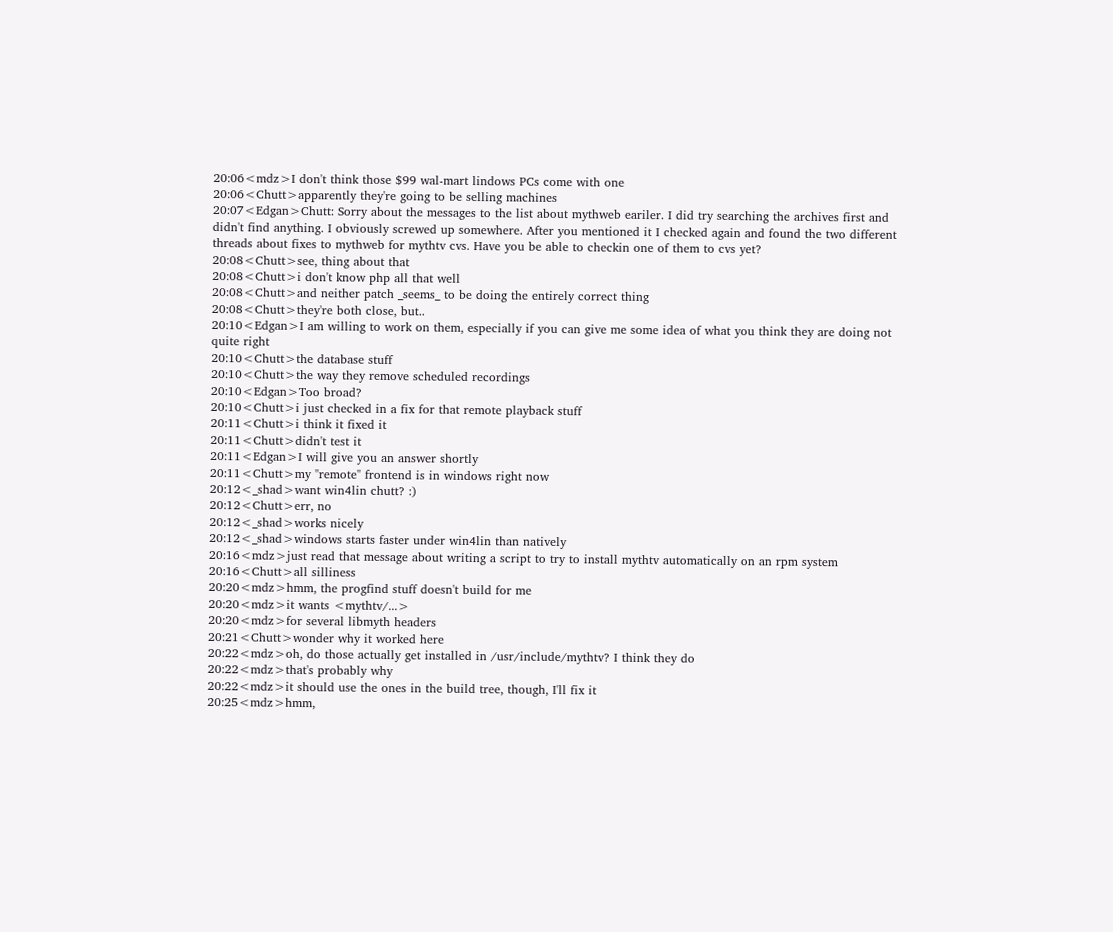20:06<mdz>I don't think those $99 wal-mart lindows PCs come with one
20:06<Chutt>apparently they're going to be selling machines
20:07<Edgan>Chutt: Sorry about the messages to the list about mythweb eariler. I did try searching the archives first and didn't find anything. I obviously screwed up somewhere. After you mentioned it I checked again and found the two different threads about fixes to mythweb for mythtv cvs. Have you be able to checkin one of them to cvs yet?
20:08<Chutt>see, thing about that
20:08<Chutt>i don't know php all that well
20:08<Chutt>and neither patch _seems_ to be doing the entirely correct thing
20:08<Chutt>they're both close, but..
20:10<Edgan>I am willing to work on them, especially if you can give me some idea of what you think they are doing not quite right
20:10<Chutt>the database stuff
20:10<Chutt>the way they remove scheduled recordings
20:10<Edgan>Too broad?
20:10<Chutt>i just checked in a fix for that remote playback stuff
20:11<Chutt>i think it fixed it
20:11<Chutt>didn't test it
20:11<Edgan>I will give you an answer shortly
20:11<Chutt>my "remote" frontend is in windows right now
20:12<_shad>want win4lin chutt? :)
20:12<Chutt>err, no
20:12<_shad>works nicely
20:12<_shad>windows starts faster under win4lin than natively
20:16<mdz>just read that message about writing a script to try to install mythtv automatically on an rpm system
20:16<Chutt>all silliness
20:20<mdz>hmm, the progfind stuff doesn't build for me
20:20<mdz>it wants <mythtv/...>
20:20<mdz>for several libmyth headers
20:21<Chutt>wonder why it worked here
20:22<mdz>oh, do those actually get installed in /usr/include/mythtv? I think they do
20:22<mdz>that's probably why
20:22<mdz>it should use the ones in the build tree, though, I'll fix it
20:25<mdz>hmm,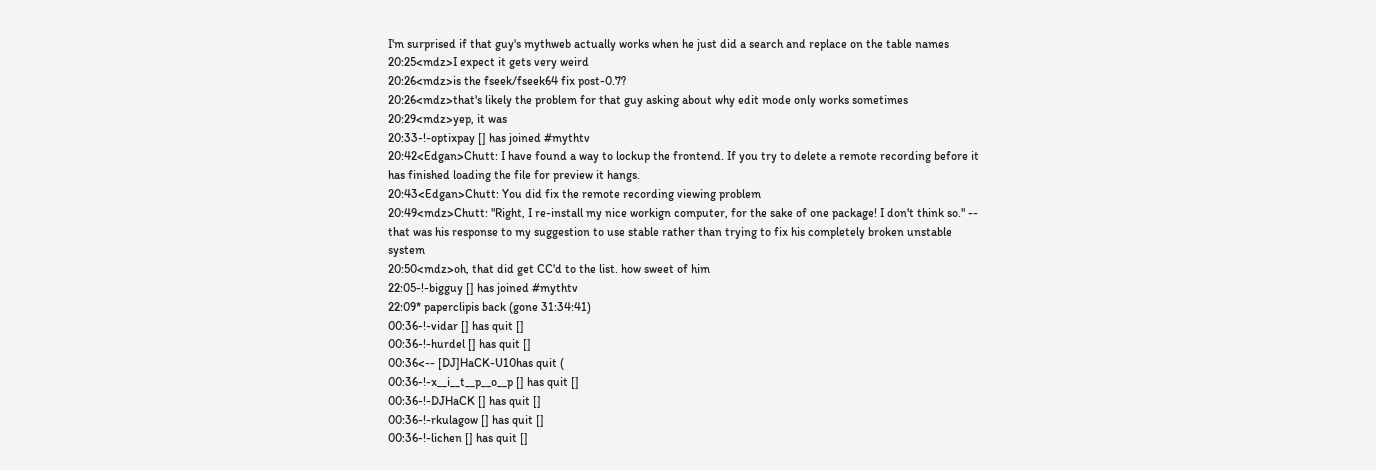I'm surprised if that guy's mythweb actually works when he just did a search and replace on the table names
20:25<mdz>I expect it gets very weird
20:26<mdz>is the fseek/fseek64 fix post-0.7?
20:26<mdz>that's likely the problem for that guy asking about why edit mode only works sometimes
20:29<mdz>yep, it was
20:33-!-optixpay [] has joined #mythtv
20:42<Edgan>Chutt: I have found a way to lockup the frontend. If you try to delete a remote recording before it has finished loading the file for preview it hangs.
20:43<Edgan>Chutt: You did fix the remote recording viewing problem
20:49<mdz>Chutt: "Right, I re-install my nice workign computer, for the sake of one package! I don't think so." -- that was his response to my suggestion to use stable rather than trying to fix his completely broken unstable system
20:50<mdz>oh, that did get CC'd to the list. how sweet of him
22:05-!-bigguy [] has joined #mythtv
22:09* paperclipis back (gone 31:34:41)
00:36-!-vidar [] has quit []
00:36-!-hurdel [] has quit []
00:36<-- [DJ]HaCK-U10has quit (
00:36-!-x__i__t__p__o__p [] has quit []
00:36-!-DJHaCK [] has quit []
00:36-!-rkulagow [] has quit []
00:36-!-lichen [] has quit []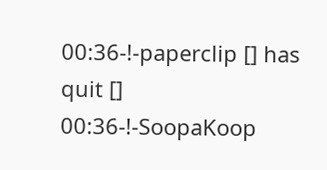00:36-!-paperclip [] has quit []
00:36-!-SoopaKoop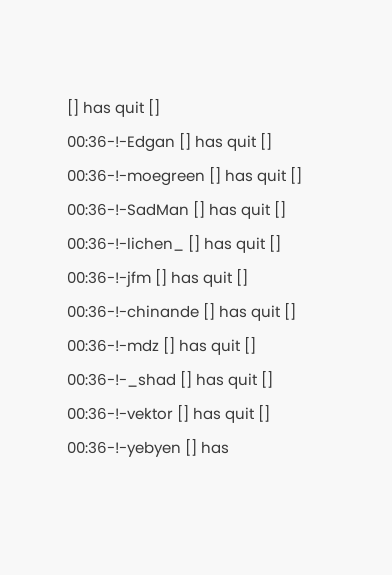[] has quit []
00:36-!-Edgan [] has quit []
00:36-!-moegreen [] has quit []
00:36-!-SadMan [] has quit []
00:36-!-lichen_ [] has quit []
00:36-!-jfm [] has quit []
00:36-!-chinande [] has quit []
00:36-!-mdz [] has quit []
00:36-!-_shad [] has quit []
00:36-!-vektor [] has quit []
00:36-!-yebyen [] has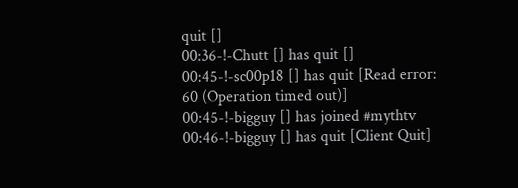quit []
00:36-!-Chutt [] has quit []
00:45-!-sc00p18 [] has quit [Read error: 60 (Operation timed out)]
00:45-!-bigguy [] has joined #mythtv
00:46-!-bigguy [] has quit [Client Quit]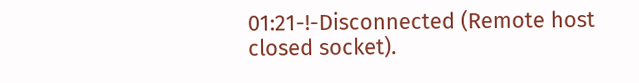01:21-!-Disconnected (Remote host closed socket).